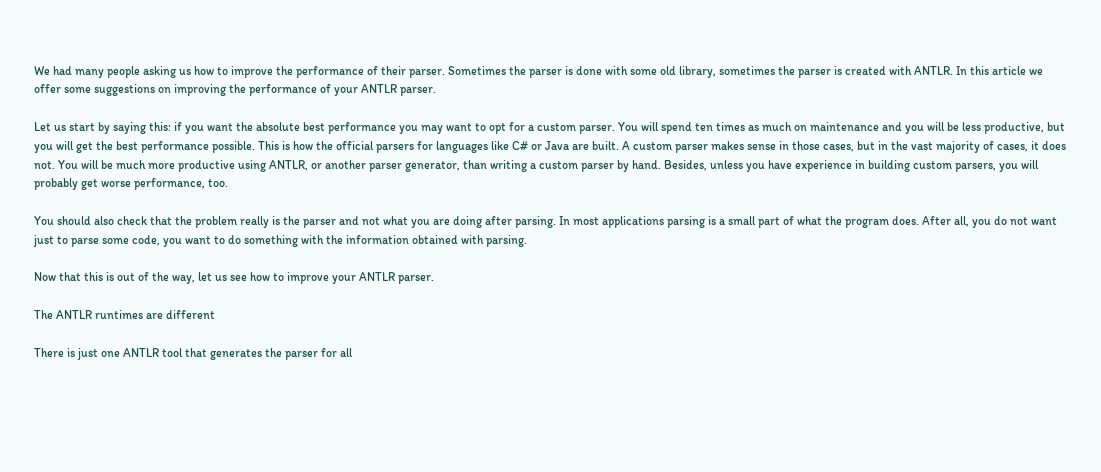We had many people asking us how to improve the performance of their parser. Sometimes the parser is done with some old library, sometimes the parser is created with ANTLR. In this article we offer some suggestions on improving the performance of your ANTLR parser.

Let us start by saying this: if you want the absolute best performance you may want to opt for a custom parser. You will spend ten times as much on maintenance and you will be less productive, but you will get the best performance possible. This is how the official parsers for languages like C# or Java are built. A custom parser makes sense in those cases, but in the vast majority of cases, it does not. You will be much more productive using ANTLR, or another parser generator, than writing a custom parser by hand. Besides, unless you have experience in building custom parsers, you will probably get worse performance, too.

You should also check that the problem really is the parser and not what you are doing after parsing. In most applications parsing is a small part of what the program does. After all, you do not want just to parse some code, you want to do something with the information obtained with parsing.

Now that this is out of the way, let us see how to improve your ANTLR parser.

The ANTLR runtimes are different

There is just one ANTLR tool that generates the parser for all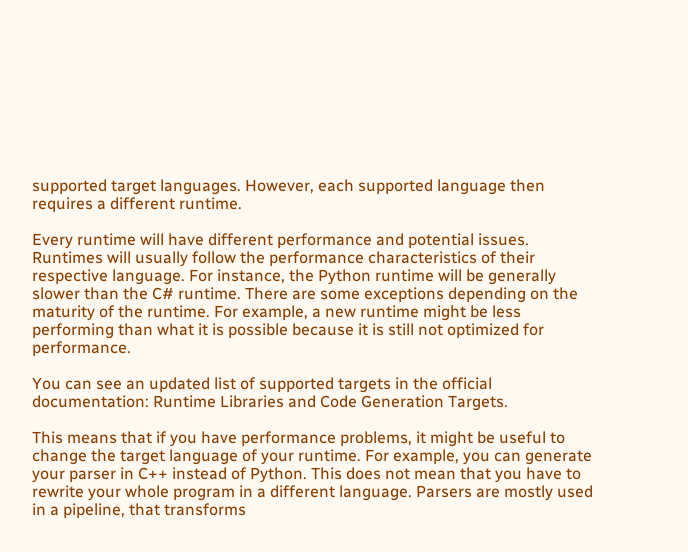supported target languages. However, each supported language then requires a different runtime.

Every runtime will have different performance and potential issues. Runtimes will usually follow the performance characteristics of their respective language. For instance, the Python runtime will be generally slower than the C# runtime. There are some exceptions depending on the maturity of the runtime. For example, a new runtime might be less performing than what it is possible because it is still not optimized for performance.

You can see an updated list of supported targets in the official documentation: Runtime Libraries and Code Generation Targets.

This means that if you have performance problems, it might be useful to change the target language of your runtime. For example, you can generate your parser in C++ instead of Python. This does not mean that you have to rewrite your whole program in a different language. Parsers are mostly used in a pipeline, that transforms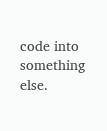code into something else.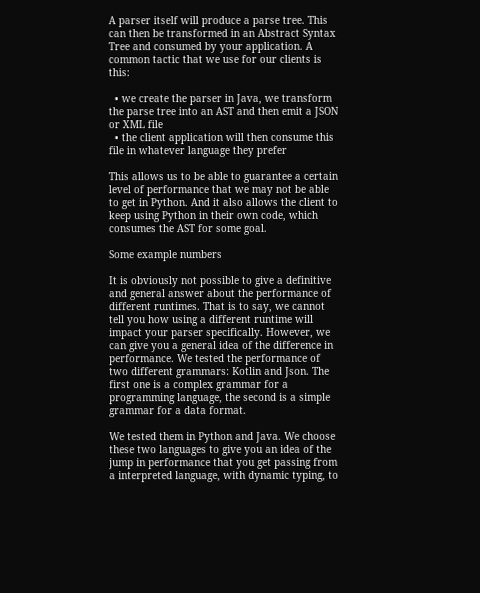A parser itself will produce a parse tree. This can then be transformed in an Abstract Syntax Tree and consumed by your application. A common tactic that we use for our clients is this:

  • we create the parser in Java, we transform the parse tree into an AST and then emit a JSON or XML file
  • the client application will then consume this file in whatever language they prefer

This allows us to be able to guarantee a certain level of performance that we may not be able to get in Python. And it also allows the client to keep using Python in their own code, which consumes the AST for some goal.

Some example numbers

It is obviously not possible to give a definitive and general answer about the performance of different runtimes. That is to say, we cannot tell you how using a different runtime will impact your parser specifically. However, we can give you a general idea of the difference in performance. We tested the performance of two different grammars: Kotlin and Json. The first one is a complex grammar for a programming language, the second is a simple grammar for a data format.

We tested them in Python and Java. We choose these two languages to give you an idea of the jump in performance that you get passing from a interpreted language, with dynamic typing, to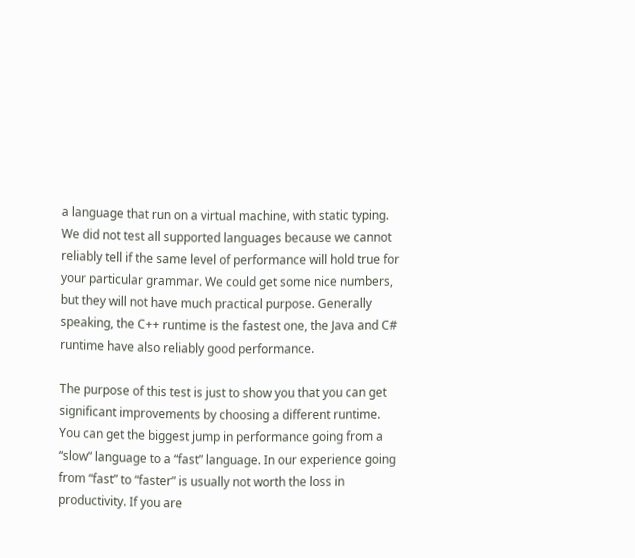a language that run on a virtual machine, with static typing. We did not test all supported languages because we cannot reliably tell if the same level of performance will hold true for your particular grammar. We could get some nice numbers, but they will not have much practical purpose. Generally speaking, the C++ runtime is the fastest one, the Java and C# runtime have also reliably good performance.

The purpose of this test is just to show you that you can get significant improvements by choosing a different runtime. You can get the biggest jump in performance going from a “slow” language to a “fast” language. In our experience going from “fast” to “faster” is usually not worth the loss in productivity. If you are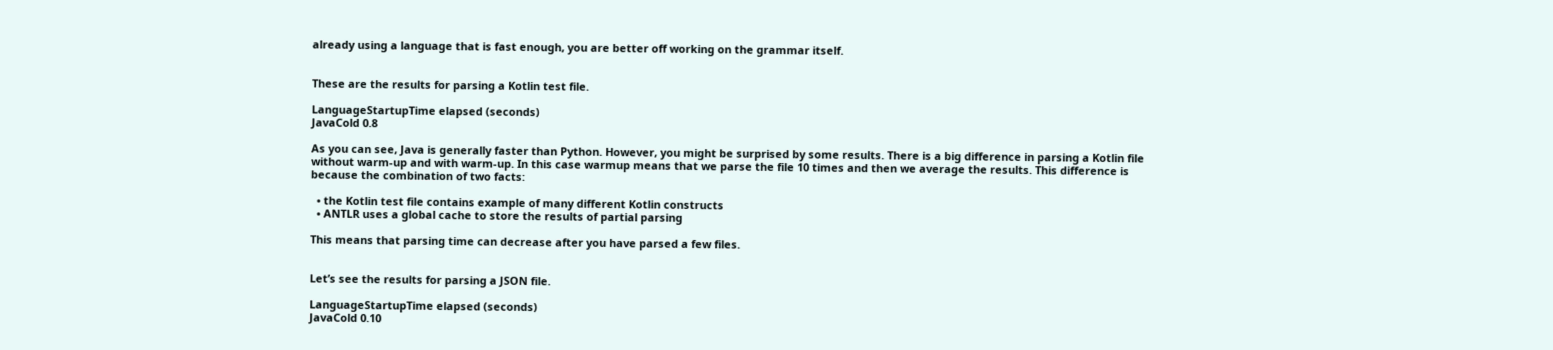already using a language that is fast enough, you are better off working on the grammar itself.


These are the results for parsing a Kotlin test file.

LanguageStartupTime elapsed (seconds)
JavaCold 0.8

As you can see, Java is generally faster than Python. However, you might be surprised by some results. There is a big difference in parsing a Kotlin file without warm-up and with warm-up. In this case warmup means that we parse the file 10 times and then we average the results. This difference is because the combination of two facts:

  • the Kotlin test file contains example of many different Kotlin constructs
  • ANTLR uses a global cache to store the results of partial parsing

This means that parsing time can decrease after you have parsed a few files.


Let’s see the results for parsing a JSON file.

LanguageStartupTime elapsed (seconds)
JavaCold 0.10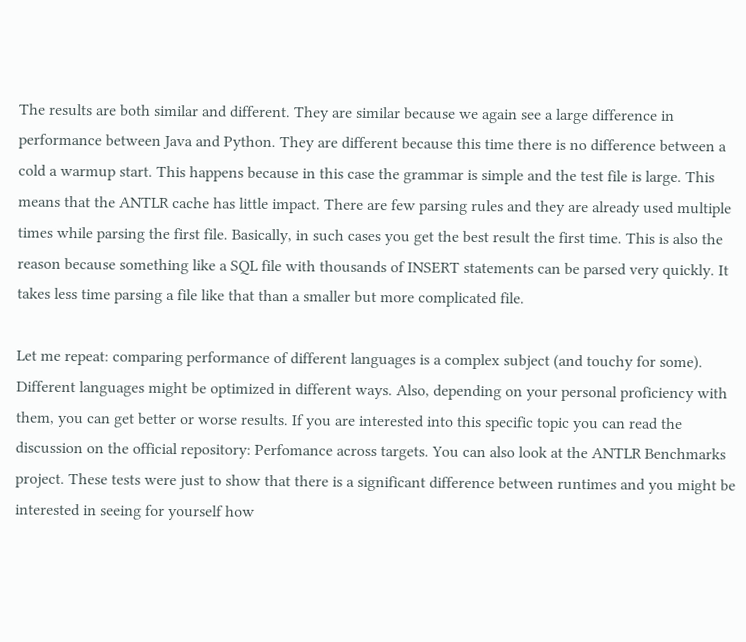The results are both similar and different. They are similar because we again see a large difference in performance between Java and Python. They are different because this time there is no difference between a cold a warmup start. This happens because in this case the grammar is simple and the test file is large. This means that the ANTLR cache has little impact. There are few parsing rules and they are already used multiple times while parsing the first file. Basically, in such cases you get the best result the first time. This is also the reason because something like a SQL file with thousands of INSERT statements can be parsed very quickly. It takes less time parsing a file like that than a smaller but more complicated file.

Let me repeat: comparing performance of different languages is a complex subject (and touchy for some). Different languages might be optimized in different ways. Also, depending on your personal proficiency with them, you can get better or worse results. If you are interested into this specific topic you can read the discussion on the official repository: Perfomance across targets. You can also look at the ANTLR Benchmarks project. These tests were just to show that there is a significant difference between runtimes and you might be interested in seeing for yourself how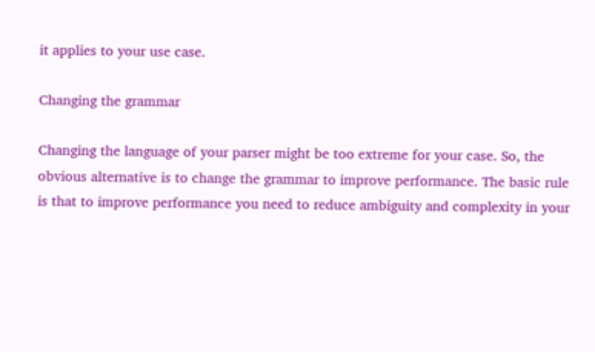it applies to your use case.

Changing the grammar

Changing the language of your parser might be too extreme for your case. So, the obvious alternative is to change the grammar to improve performance. The basic rule is that to improve performance you need to reduce ambiguity and complexity in your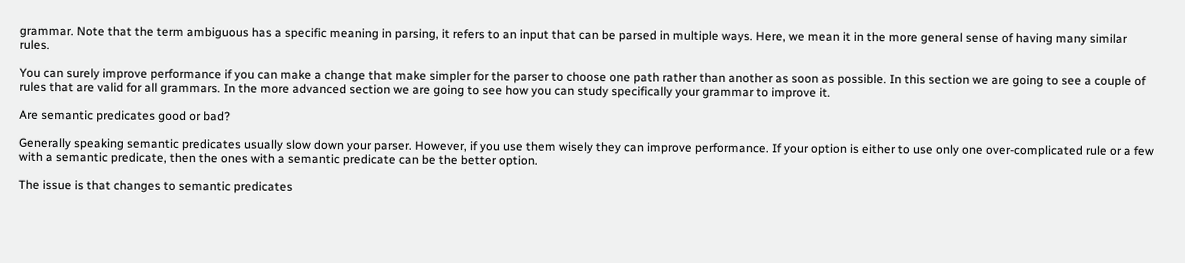grammar. Note that the term ambiguous has a specific meaning in parsing, it refers to an input that can be parsed in multiple ways. Here, we mean it in the more general sense of having many similar rules.

You can surely improve performance if you can make a change that make simpler for the parser to choose one path rather than another as soon as possible. In this section we are going to see a couple of rules that are valid for all grammars. In the more advanced section we are going to see how you can study specifically your grammar to improve it.

Are semantic predicates good or bad?

Generally speaking semantic predicates usually slow down your parser. However, if you use them wisely they can improve performance. If your option is either to use only one over-complicated rule or a few with a semantic predicate, then the ones with a semantic predicate can be the better option.

The issue is that changes to semantic predicates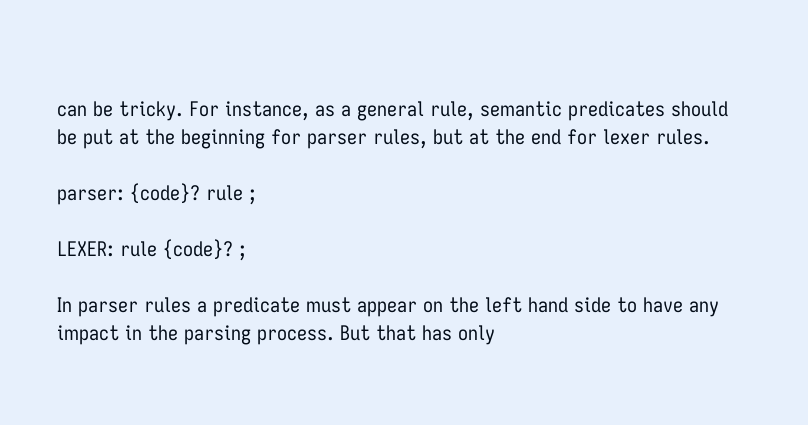can be tricky. For instance, as a general rule, semantic predicates should be put at the beginning for parser rules, but at the end for lexer rules.

parser: {code}? rule ;

LEXER: rule {code}? ;

In parser rules a predicate must appear on the left hand side to have any impact in the parsing process. But that has only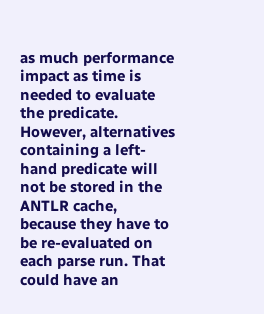as much performance impact as time is needed to evaluate the predicate. However, alternatives containing a left-hand predicate will not be stored in the ANTLR cache, because they have to be re-evaluated on each parse run. That could have an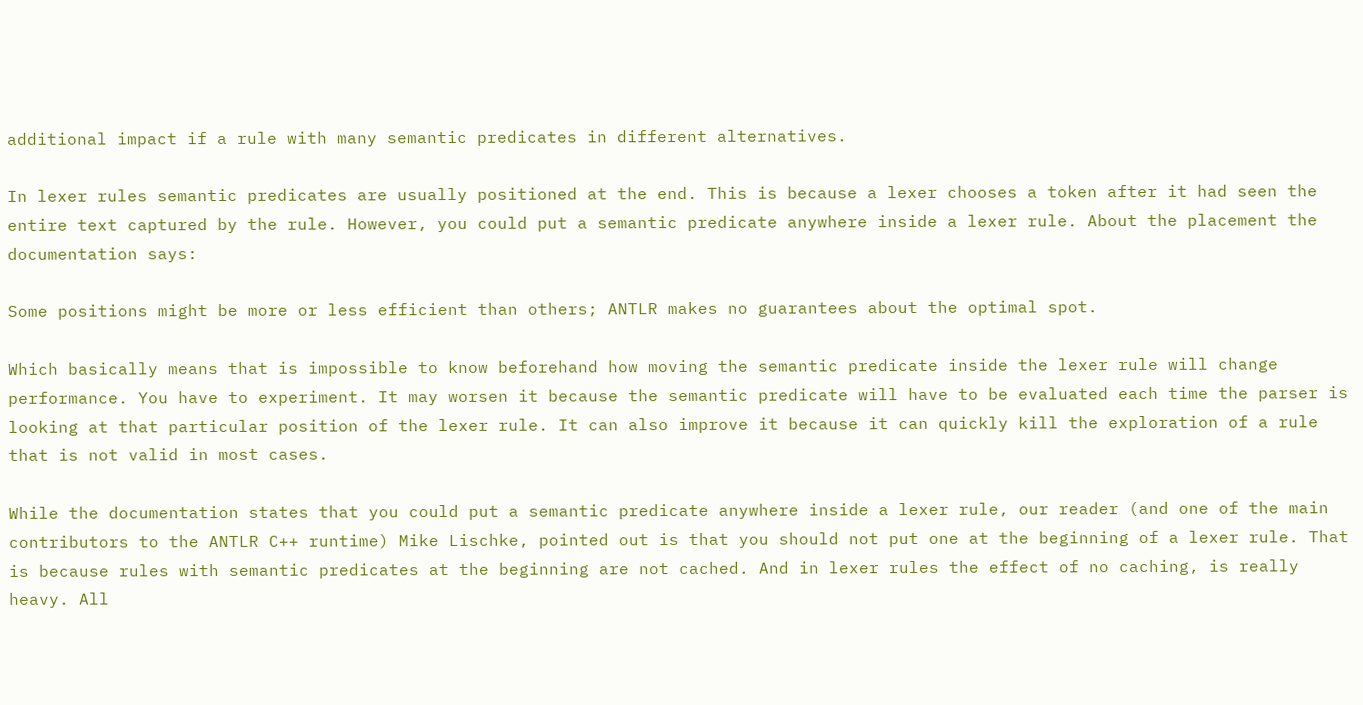additional impact if a rule with many semantic predicates in different alternatives.

In lexer rules semantic predicates are usually positioned at the end. This is because a lexer chooses a token after it had seen the entire text captured by the rule. However, you could put a semantic predicate anywhere inside a lexer rule. About the placement the documentation says:

Some positions might be more or less efficient than others; ANTLR makes no guarantees about the optimal spot.

Which basically means that is impossible to know beforehand how moving the semantic predicate inside the lexer rule will change performance. You have to experiment. It may worsen it because the semantic predicate will have to be evaluated each time the parser is looking at that particular position of the lexer rule. It can also improve it because it can quickly kill the exploration of a rule that is not valid in most cases.

While the documentation states that you could put a semantic predicate anywhere inside a lexer rule, our reader (and one of the main contributors to the ANTLR C++ runtime) Mike Lischke, pointed out is that you should not put one at the beginning of a lexer rule. That is because rules with semantic predicates at the beginning are not cached. And in lexer rules the effect of no caching, is really heavy. All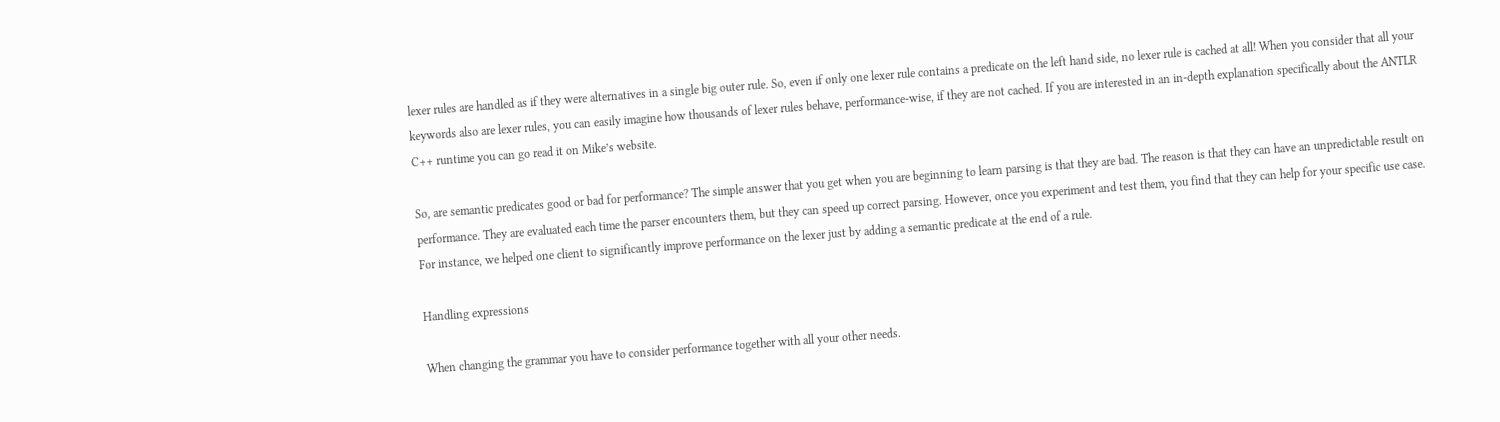lexer rules are handled as if they were alternatives in a single big outer rule. So, even if only one lexer rule contains a predicate on the left hand side, no lexer rule is cached at all! When you consider that all your keywords also are lexer rules, you can easily imagine how thousands of lexer rules behave, performance-wise, if they are not cached. If you are interested in an in-depth explanation specifically about the ANTLR C++ runtime you can go read it on Mike’s website.

So, are semantic predicates good or bad for performance? The simple answer that you get when you are beginning to learn parsing is that they are bad. The reason is that they can have an unpredictable result on performance. They are evaluated each time the parser encounters them, but they can speed up correct parsing. However, once you experiment and test them, you find that they can help for your specific use case. For instance, we helped one client to significantly improve performance on the lexer just by adding a semantic predicate at the end of a rule.

Handling expressions

When changing the grammar you have to consider performance together with all your other needs.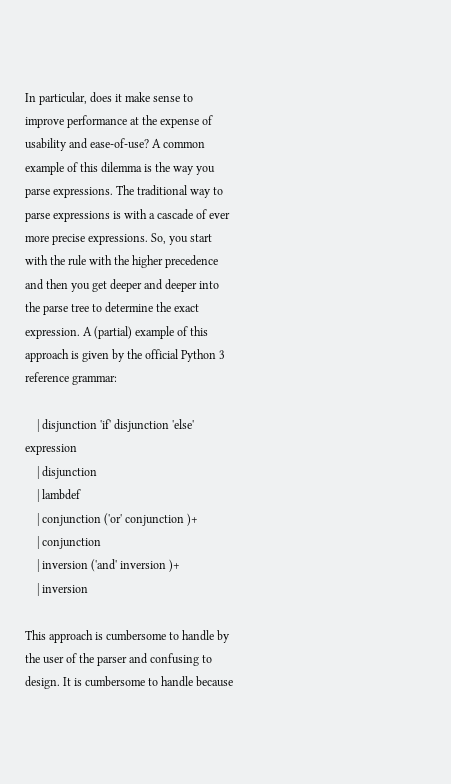In particular, does it make sense to improve performance at the expense of usability and ease-of-use? A common example of this dilemma is the way you parse expressions. The traditional way to parse expressions is with a cascade of ever more precise expressions. So, you start with the rule with the higher precedence and then you get deeper and deeper into the parse tree to determine the exact expression. A (partial) example of this approach is given by the official Python 3 reference grammar:

    | disjunction 'if' disjunction 'else' expression
    | disjunction
    | lambdef
    | conjunction ('or' conjunction )+
    | conjunction
    | inversion ('and' inversion )+
    | inversion

This approach is cumbersome to handle by the user of the parser and confusing to design. It is cumbersome to handle because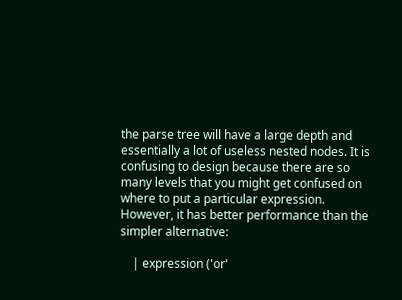the parse tree will have a large depth and essentially a lot of useless nested nodes. It is confusing to design because there are so many levels that you might get confused on where to put a particular expression. However, it has better performance than the simpler alternative:

    | expression ('or'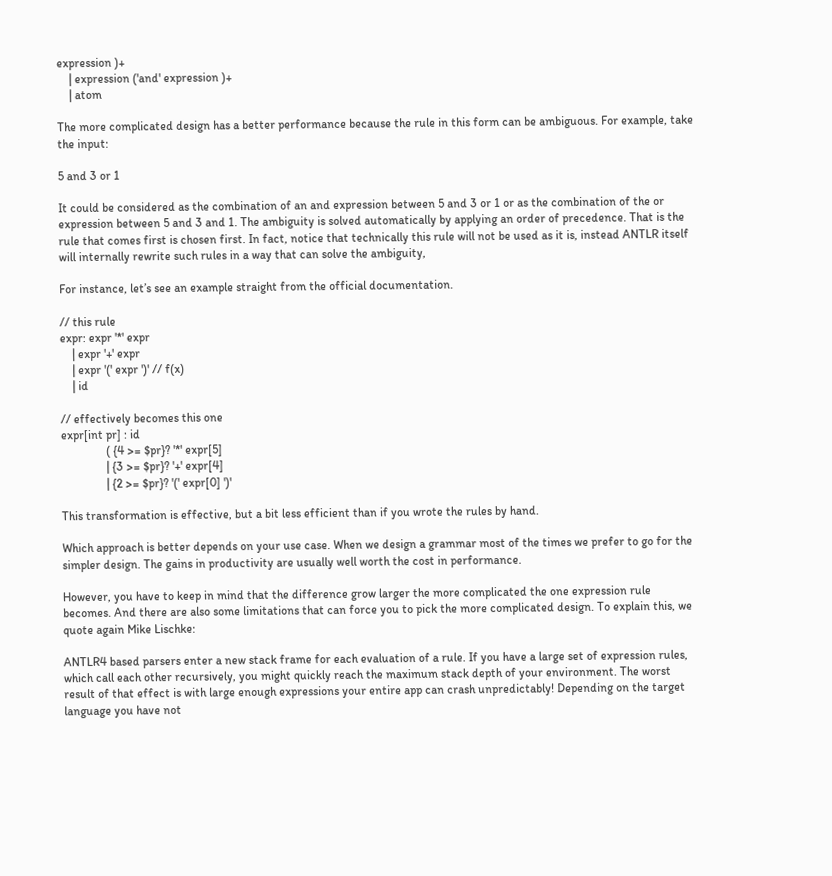expression )+
    | expression ('and' expression )+
    | atom

The more complicated design has a better performance because the rule in this form can be ambiguous. For example, take the input:

5 and 3 or 1

It could be considered as the combination of an and expression between 5 and 3 or 1 or as the combination of the or expression between 5 and 3 and 1. The ambiguity is solved automatically by applying an order of precedence. That is the rule that comes first is chosen first. In fact, notice that technically this rule will not be used as it is, instead ANTLR itself will internally rewrite such rules in a way that can solve the ambiguity,

For instance, let’s see an example straight from the official documentation.

// this rule
expr: expr '*' expr
    | expr '+' expr
    | expr '(' expr ')' // f(x)
    | id

// effectively becomes this one
expr[int pr] : id
               ( {4 >= $pr}? '*' expr[5]
               | {3 >= $pr}? '+' expr[4]
               | {2 >= $pr}? '(' expr[0] ')'

This transformation is effective, but a bit less efficient than if you wrote the rules by hand.

Which approach is better depends on your use case. When we design a grammar most of the times we prefer to go for the simpler design. The gains in productivity are usually well worth the cost in performance.

However, you have to keep in mind that the difference grow larger the more complicated the one expression rule becomes. And there are also some limitations that can force you to pick the more complicated design. To explain this, we quote again Mike Lischke:

ANTLR4 based parsers enter a new stack frame for each evaluation of a rule. If you have a large set of expression rules, which call each other recursively, you might quickly reach the maximum stack depth of your environment. The worst result of that effect is with large enough expressions your entire app can crash unpredictably! Depending on the target language you have not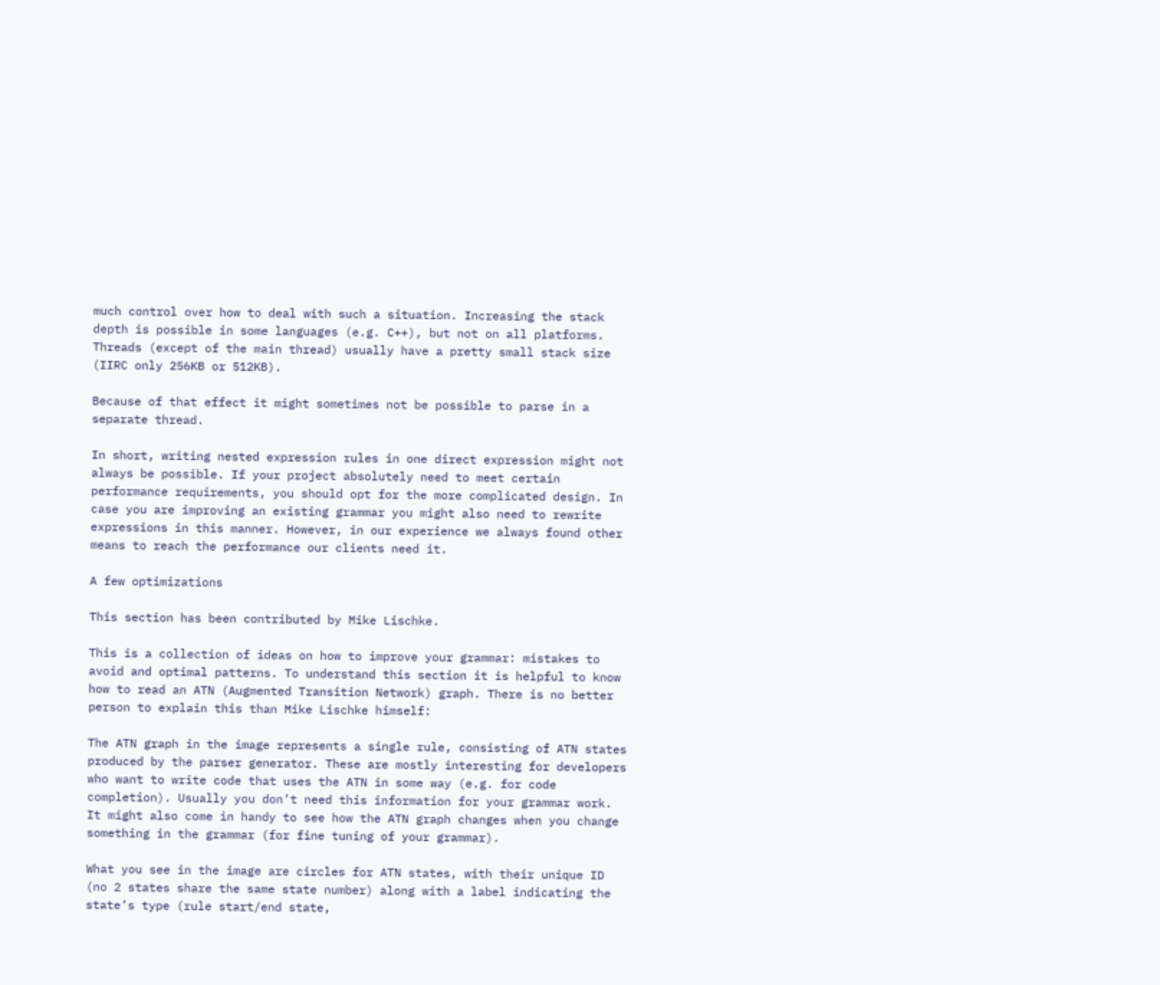much control over how to deal with such a situation. Increasing the stack depth is possible in some languages (e.g. C++), but not on all platforms. Threads (except of the main thread) usually have a pretty small stack size (IIRC only 256KB or 512KB).

Because of that effect it might sometimes not be possible to parse in a separate thread.

In short, writing nested expression rules in one direct expression might not always be possible. If your project absolutely need to meet certain performance requirements, you should opt for the more complicated design. In case you are improving an existing grammar you might also need to rewrite expressions in this manner. However, in our experience we always found other means to reach the performance our clients need it.

A few optimizations

This section has been contributed by Mike Lischke.

This is a collection of ideas on how to improve your grammar: mistakes to avoid and optimal patterns. To understand this section it is helpful to know how to read an ATN (Augmented Transition Network) graph. There is no better person to explain this than Mike Lischke himself:

The ATN graph in the image represents a single rule, consisting of ATN states produced by the parser generator. These are mostly interesting for developers who want to write code that uses the ATN in some way (e.g. for code completion). Usually you don’t need this information for your grammar work. It might also come in handy to see how the ATN graph changes when you change something in the grammar (for fine tuning of your grammar).

What you see in the image are circles for ATN states, with their unique ID (no 2 states share the same state number) along with a label indicating the state’s type (rule start/end state,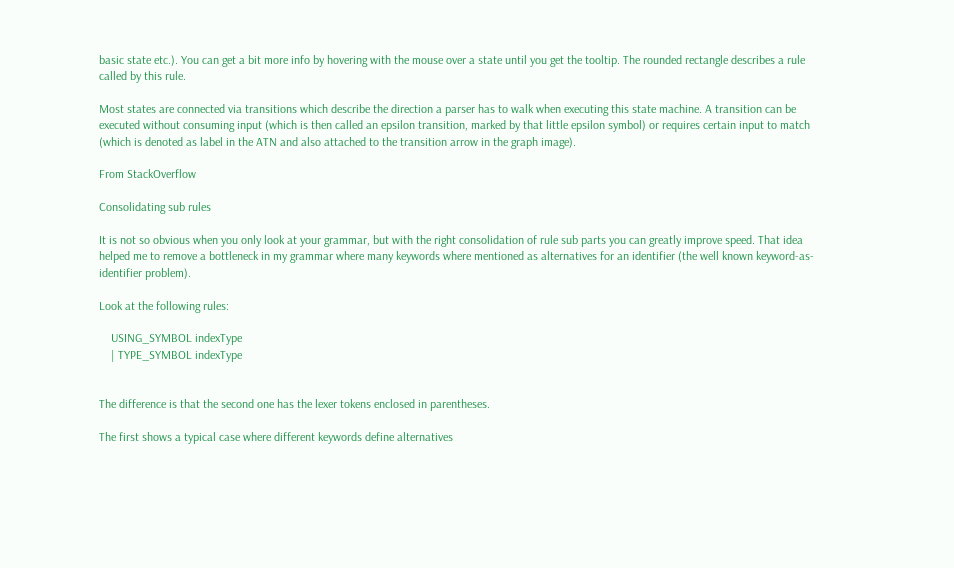basic state etc.). You can get a bit more info by hovering with the mouse over a state until you get the tooltip. The rounded rectangle describes a rule called by this rule.

Most states are connected via transitions which describe the direction a parser has to walk when executing this state machine. A transition can be executed without consuming input (which is then called an epsilon transition, marked by that little epsilon symbol) or requires certain input to match (which is denoted as label in the ATN and also attached to the transition arrow in the graph image).

From StackOverflow

Consolidating sub rules

It is not so obvious when you only look at your grammar, but with the right consolidation of rule sub parts you can greatly improve speed. That idea helped me to remove a bottleneck in my grammar where many keywords where mentioned as alternatives for an identifier (the well known keyword-as-identifier problem).

Look at the following rules:

    USING_SYMBOL indexType
    | TYPE_SYMBOL indexType


The difference is that the second one has the lexer tokens enclosed in parentheses.

The first shows a typical case where different keywords define alternatives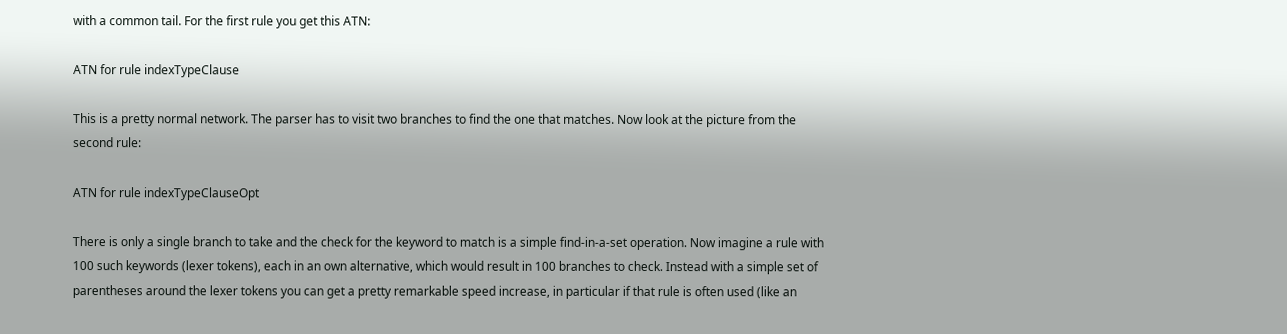with a common tail. For the first rule you get this ATN:

ATN for rule indexTypeClause

This is a pretty normal network. The parser has to visit two branches to find the one that matches. Now look at the picture from the second rule:

ATN for rule indexTypeClauseOpt

There is only a single branch to take and the check for the keyword to match is a simple find-in-a-set operation. Now imagine a rule with 100 such keywords (lexer tokens), each in an own alternative, which would result in 100 branches to check. Instead with a simple set of parentheses around the lexer tokens you can get a pretty remarkable speed increase, in particular if that rule is often used (like an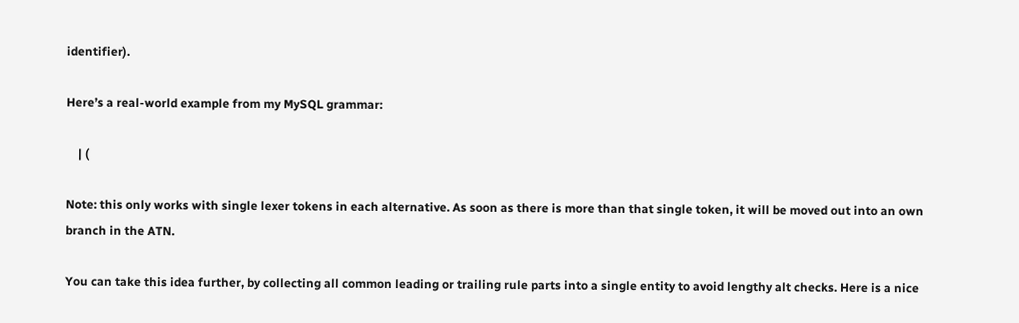identifier).

Here’s a real-world example from my MySQL grammar:

    | (

Note: this only works with single lexer tokens in each alternative. As soon as there is more than that single token, it will be moved out into an own branch in the ATN.

You can take this idea further, by collecting all common leading or trailing rule parts into a single entity to avoid lengthy alt checks. Here is a nice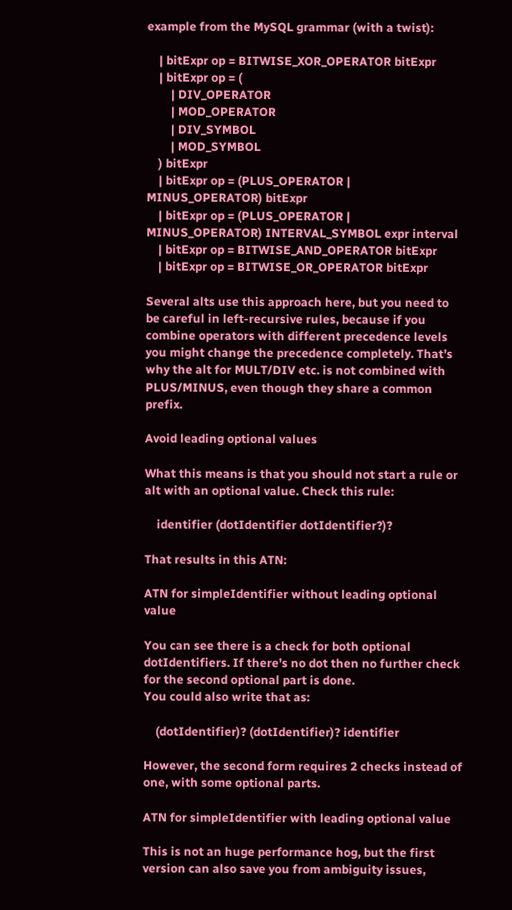example from the MySQL grammar (with a twist):

    | bitExpr op = BITWISE_XOR_OPERATOR bitExpr
    | bitExpr op = (
        | DIV_OPERATOR
        | MOD_OPERATOR
        | DIV_SYMBOL
        | MOD_SYMBOL
    ) bitExpr
    | bitExpr op = (PLUS_OPERATOR | MINUS_OPERATOR) bitExpr
    | bitExpr op = (PLUS_OPERATOR | MINUS_OPERATOR) INTERVAL_SYMBOL expr interval
    | bitExpr op = BITWISE_AND_OPERATOR bitExpr
    | bitExpr op = BITWISE_OR_OPERATOR bitExpr

Several alts use this approach here, but you need to be careful in left-recursive rules, because if you combine operators with different precedence levels you might change the precedence completely. That’s why the alt for MULT/DIV etc. is not combined with PLUS/MINUS, even though they share a common prefix.

Avoid leading optional values

What this means is that you should not start a rule or alt with an optional value. Check this rule:

    identifier (dotIdentifier dotIdentifier?)?

That results in this ATN:

ATN for simpleIdentifier without leading optional value

You can see there is a check for both optional dotIdentifiers. If there’s no dot then no further check for the second optional part is done.
You could also write that as:

    (dotIdentifier)? (dotIdentifier)? identifier

However, the second form requires 2 checks instead of one, with some optional parts.

ATN for simpleIdentifier with leading optional value

This is not an huge performance hog, but the first version can also save you from ambiguity issues,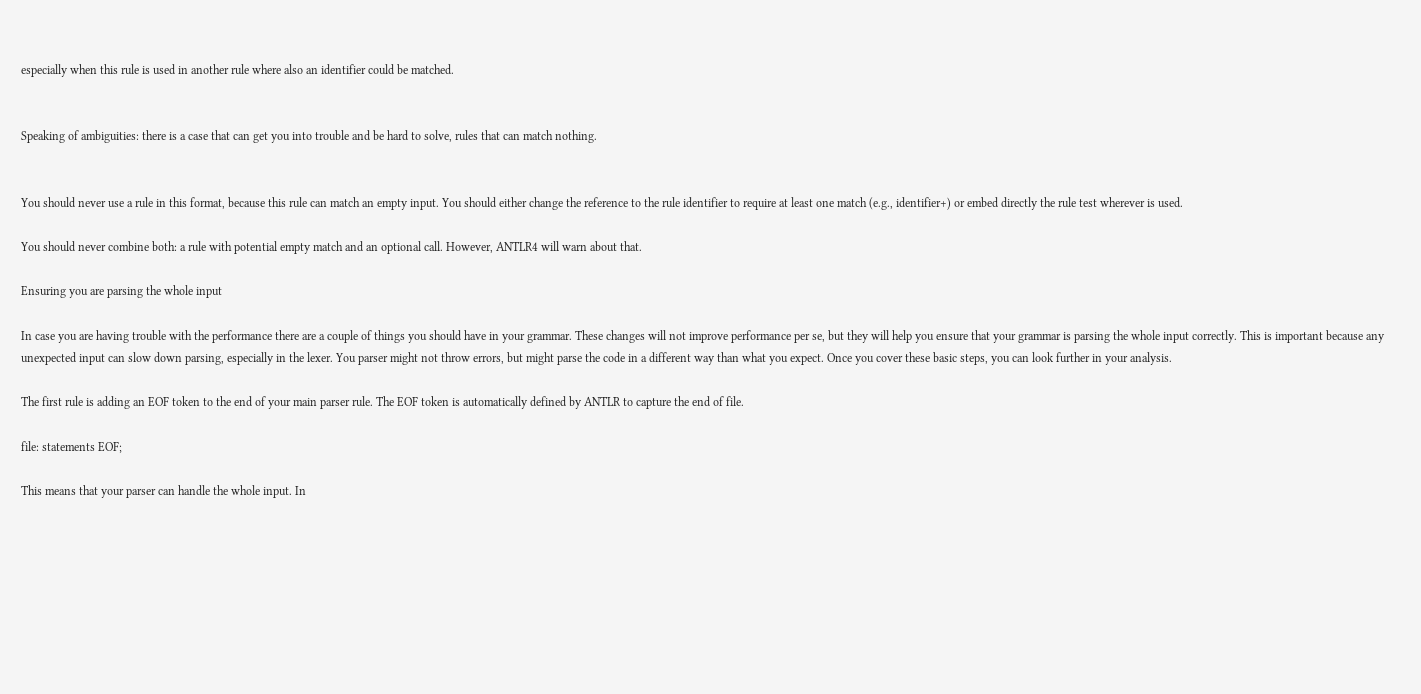especially when this rule is used in another rule where also an identifier could be matched.


Speaking of ambiguities: there is a case that can get you into trouble and be hard to solve, rules that can match nothing.


You should never use a rule in this format, because this rule can match an empty input. You should either change the reference to the rule identifier to require at least one match (e.g., identifier+) or embed directly the rule test wherever is used.

You should never combine both: a rule with potential empty match and an optional call. However, ANTLR4 will warn about that.

Ensuring you are parsing the whole input

In case you are having trouble with the performance there are a couple of things you should have in your grammar. These changes will not improve performance per se, but they will help you ensure that your grammar is parsing the whole input correctly. This is important because any unexpected input can slow down parsing, especially in the lexer. You parser might not throw errors, but might parse the code in a different way than what you expect. Once you cover these basic steps, you can look further in your analysis.

The first rule is adding an EOF token to the end of your main parser rule. The EOF token is automatically defined by ANTLR to capture the end of file.

file: statements EOF;

This means that your parser can handle the whole input. In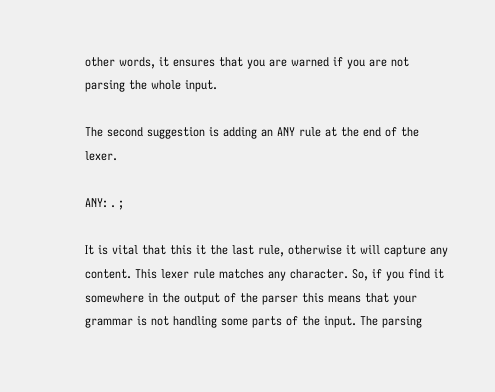other words, it ensures that you are warned if you are not parsing the whole input.

The second suggestion is adding an ANY rule at the end of the lexer.

ANY: . ;

It is vital that this it the last rule, otherwise it will capture any content. This lexer rule matches any character. So, if you find it somewhere in the output of the parser this means that your grammar is not handling some parts of the input. The parsing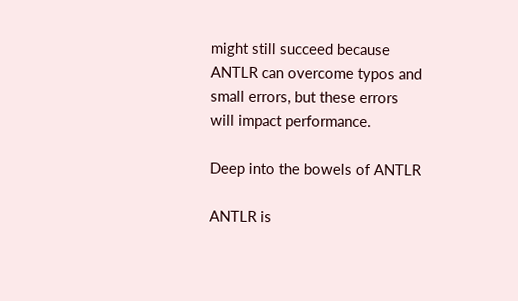might still succeed because ANTLR can overcome typos and small errors, but these errors will impact performance.

Deep into the bowels of ANTLR

ANTLR is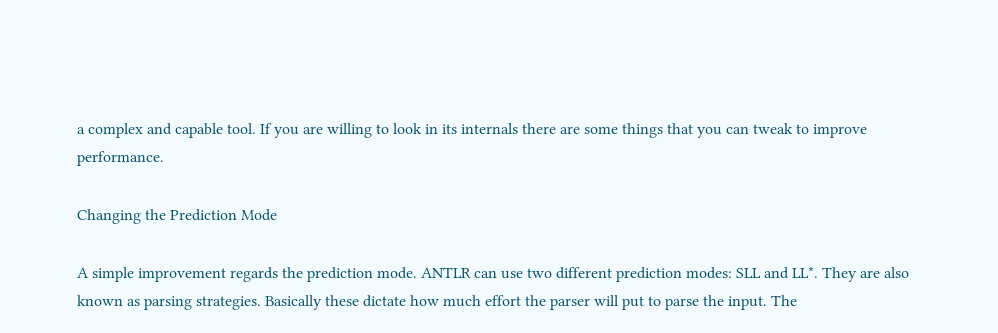a complex and capable tool. If you are willing to look in its internals there are some things that you can tweak to improve performance.

Changing the Prediction Mode

A simple improvement regards the prediction mode. ANTLR can use two different prediction modes: SLL and LL*. They are also known as parsing strategies. Basically these dictate how much effort the parser will put to parse the input. The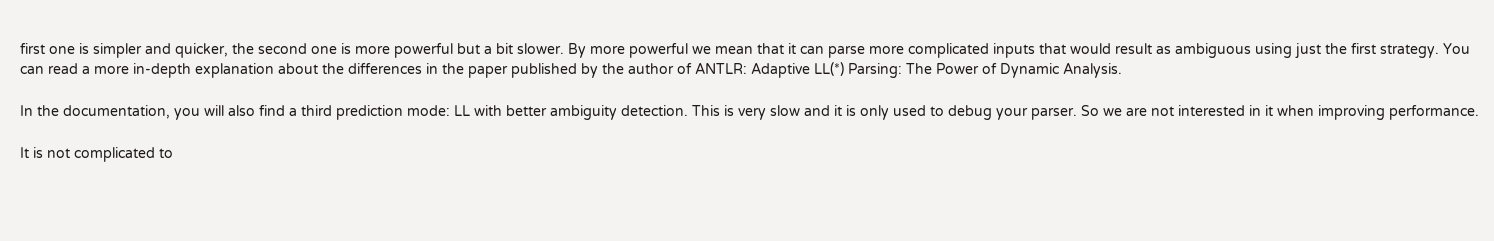first one is simpler and quicker, the second one is more powerful but a bit slower. By more powerful we mean that it can parse more complicated inputs that would result as ambiguous using just the first strategy. You can read a more in-depth explanation about the differences in the paper published by the author of ANTLR: Adaptive LL(*) Parsing: The Power of Dynamic Analysis.

In the documentation, you will also find a third prediction mode: LL with better ambiguity detection. This is very slow and it is only used to debug your parser. So we are not interested in it when improving performance.

It is not complicated to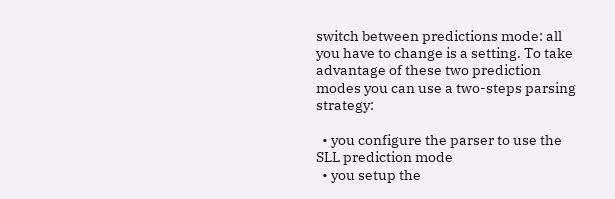switch between predictions mode: all you have to change is a setting. To take advantage of these two prediction modes you can use a two-steps parsing strategy:

  • you configure the parser to use the SLL prediction mode
  • you setup the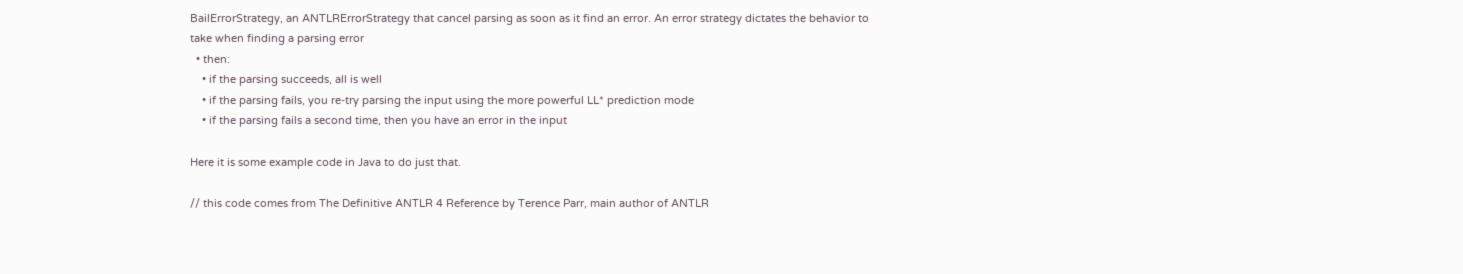BailErrorStrategy, an ANTLRErrorStrategy that cancel parsing as soon as it find an error. An error strategy dictates the behavior to take when finding a parsing error
  • then:
    • if the parsing succeeds, all is well
    • if the parsing fails, you re-try parsing the input using the more powerful LL* prediction mode
    • if the parsing fails a second time, then you have an error in the input

Here it is some example code in Java to do just that.

// this code comes from The Definitive ANTLR 4 Reference by Terence Parr, main author of ANTLR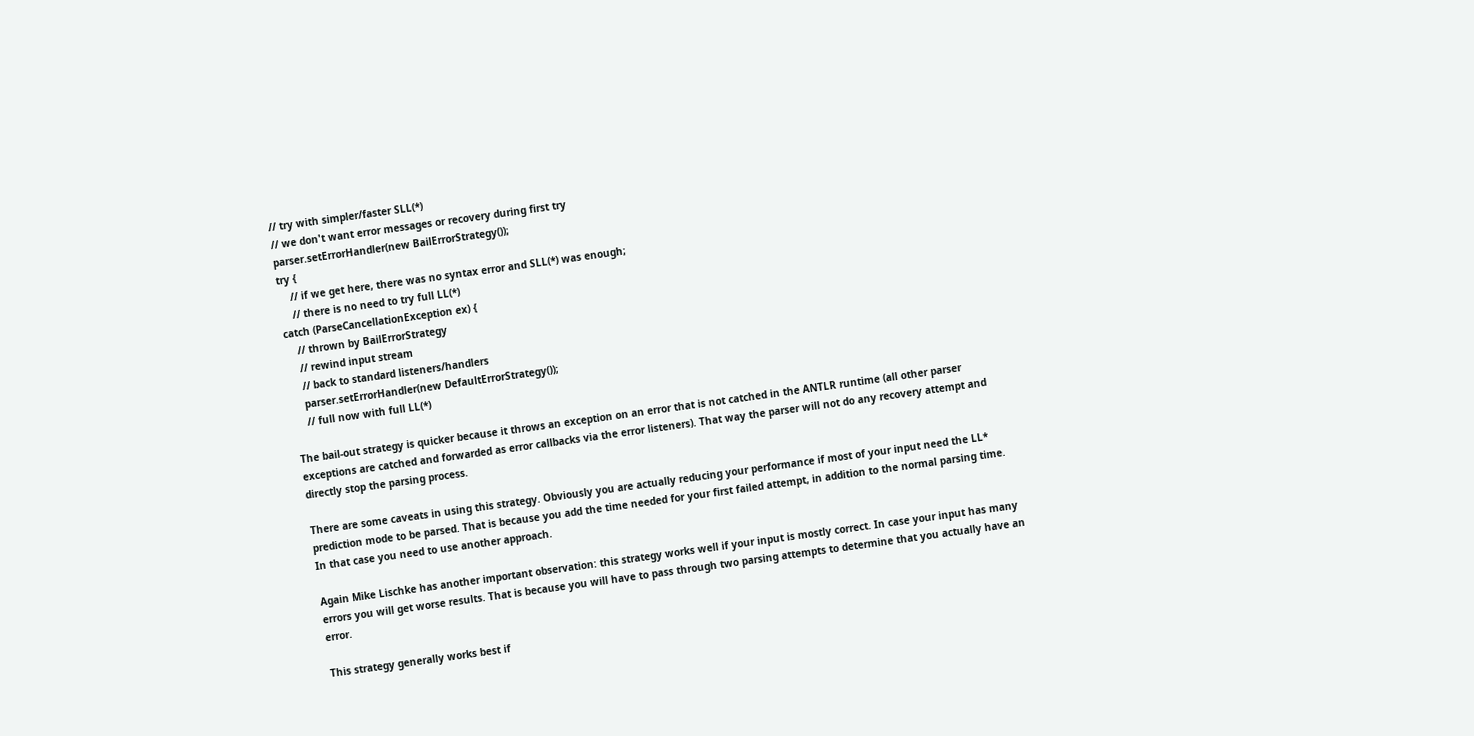// try with simpler/faster SLL(*)
// we don't want error messages or recovery during first try
parser.setErrorHandler(new BailErrorStrategy());
try {
    // if we get here, there was no syntax error and SLL(*) was enough;
    // there is no need to try full LL(*)
catch (ParseCancellationException ex) {
    // thrown by BailErrorStrategy
    // rewind input stream
    // back to standard listeners/handlers
    parser.setErrorHandler(new DefaultErrorStrategy());
    // full now with full LL(*)

The bail-out strategy is quicker because it throws an exception on an error that is not catched in the ANTLR runtime (all other parser exceptions are catched and forwarded as error callbacks via the error listeners). That way the parser will not do any recovery attempt and directly stop the parsing process.

There are some caveats in using this strategy. Obviously you are actually reducing your performance if most of your input need the LL* prediction mode to be parsed. That is because you add the time needed for your first failed attempt, in addition to the normal parsing time. In that case you need to use another approach.

Again Mike Lischke has another important observation: this strategy works well if your input is mostly correct. In case your input has many errors you will get worse results. That is because you will have to pass through two parsing attempts to determine that you actually have an error.

This strategy generally works best if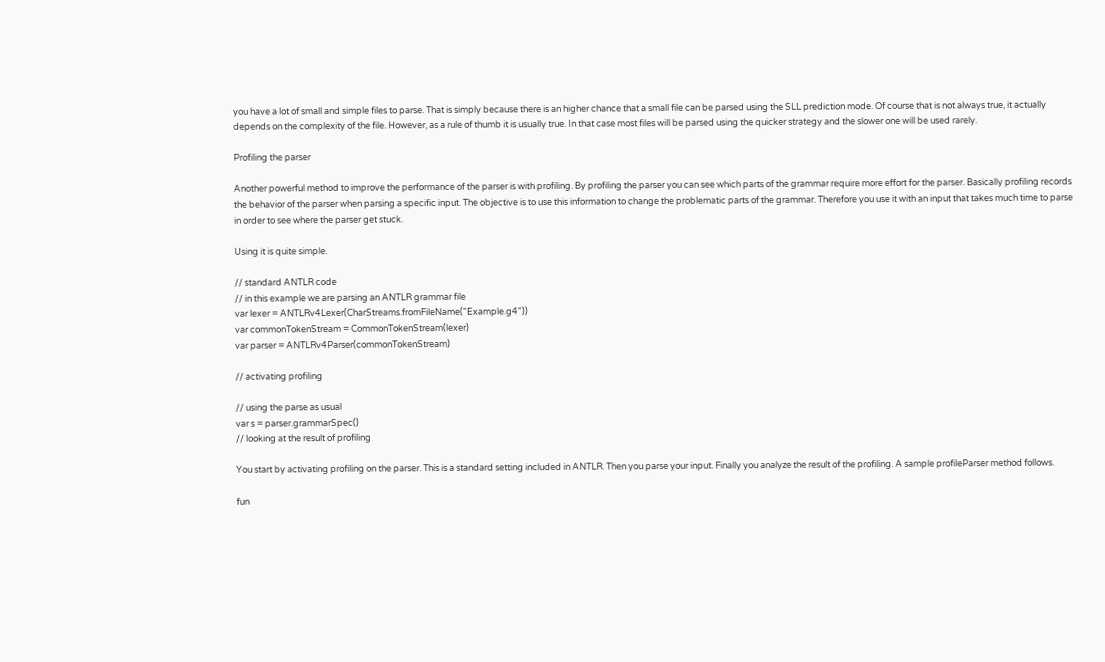you have a lot of small and simple files to parse. That is simply because there is an higher chance that a small file can be parsed using the SLL prediction mode. Of course that is not always true, it actually depends on the complexity of the file. However, as a rule of thumb it is usually true. In that case most files will be parsed using the quicker strategy and the slower one will be used rarely.

Profiling the parser

Another powerful method to improve the performance of the parser is with profiling. By profiling the parser you can see which parts of the grammar require more effort for the parser. Basically profiling records the behavior of the parser when parsing a specific input. The objective is to use this information to change the problematic parts of the grammar. Therefore you use it with an input that takes much time to parse in order to see where the parser get stuck.

Using it is quite simple.

// standard ANTLR code
// in this example we are parsing an ANTLR grammar file
var lexer = ANTLRv4Lexer(CharStreams.fromFileName("Example.g4"))
var commonTokenStream = CommonTokenStream(lexer)
var parser = ANTLRv4Parser(commonTokenStream)

// activating profiling

// using the parse as usual
var s = parser.grammarSpec()
// looking at the result of profiling

You start by activating profiling on the parser. This is a standard setting included in ANTLR. Then you parse your input. Finally you analyze the result of the profiling. A sample profileParser method follows.

fun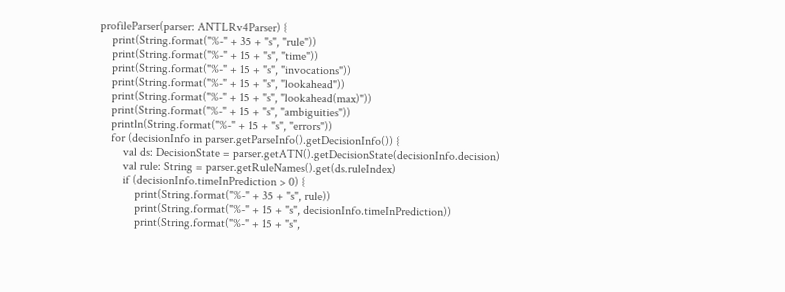profileParser(parser: ANTLRv4Parser) {
    print(String.format("%-" + 35 + "s", "rule"))
    print(String.format("%-" + 15 + "s", "time"))
    print(String.format("%-" + 15 + "s", "invocations"))
    print(String.format("%-" + 15 + "s", "lookahead"))
    print(String.format("%-" + 15 + "s", "lookahead(max)"))
    print(String.format("%-" + 15 + "s", "ambiguities"))
    println(String.format("%-" + 15 + "s", "errors"))
    for (decisionInfo in parser.getParseInfo().getDecisionInfo()) {
        val ds: DecisionState = parser.getATN().getDecisionState(decisionInfo.decision)
        val rule: String = parser.getRuleNames().get(ds.ruleIndex)
        if (decisionInfo.timeInPrediction > 0) {
            print(String.format("%-" + 35 + "s", rule))
            print(String.format("%-" + 15 + "s", decisionInfo.timeInPrediction))
            print(String.format("%-" + 15 + "s",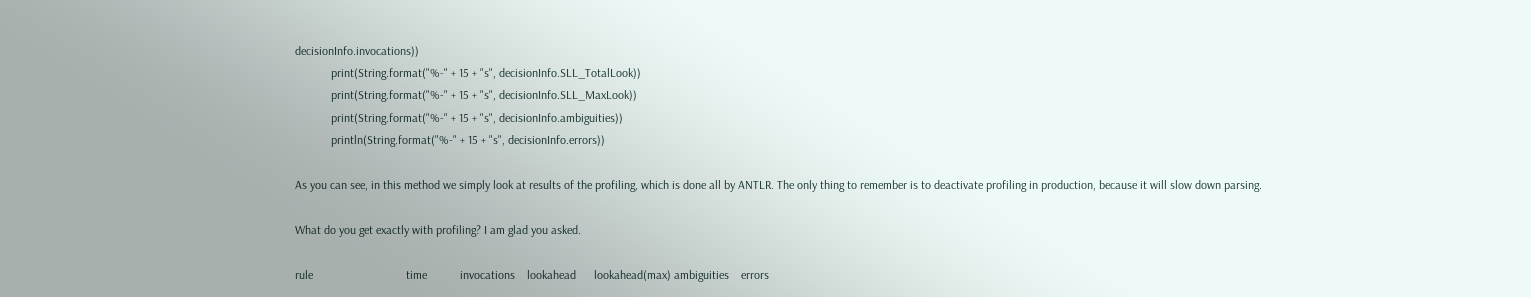decisionInfo.invocations))
            print(String.format("%-" + 15 + "s", decisionInfo.SLL_TotalLook))
            print(String.format("%-" + 15 + "s", decisionInfo.SLL_MaxLook))
            print(String.format("%-" + 15 + "s", decisionInfo.ambiguities))
            println(String.format("%-" + 15 + "s", decisionInfo.errors))

As you can see, in this method we simply look at results of the profiling, which is done all by ANTLR. The only thing to remember is to deactivate profiling in production, because it will slow down parsing.

What do you get exactly with profiling? I am glad you asked.

rule                               time           invocations    lookahead      lookahead(max) ambiguities    errors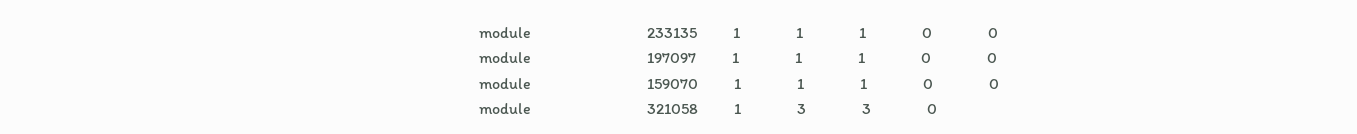module                             233135         1              1              1              0              0
module                             197097         1              1              1              0              0
module                             159070         1              1              1              0              0
module                             321058         1              3              3              0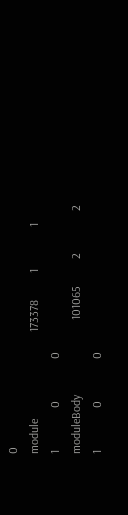0
module                             173378         1              1              1              0              0
moduleBody                         101065         2              2              1              0              0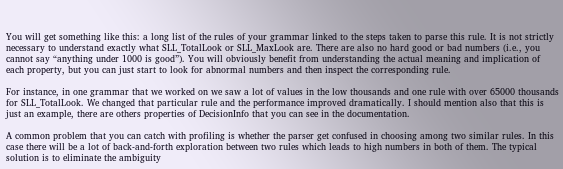You will get something like this: a long list of the rules of your grammar linked to the steps taken to parse this rule. It is not strictly necessary to understand exactly what SLL_TotalLook or SLL_MaxLook are. There are also no hard good or bad numbers (i.e., you cannot say “anything under 1000 is good”). You will obviously benefit from understanding the actual meaning and implication of each property, but you can just start to look for abnormal numbers and then inspect the corresponding rule.

For instance, in one grammar that we worked on we saw a lot of values in the low thousands and one rule with over 65000 thousands for SLL_TotalLook. We changed that particular rule and the performance improved dramatically. I should mention also that this is just an example, there are others properties of DecisionInfo that you can see in the documentation.

A common problem that you can catch with profiling is whether the parser get confused in choosing among two similar rules. In this case there will be a lot of back-and-forth exploration between two rules which leads to high numbers in both of them. The typical solution is to eliminate the ambiguity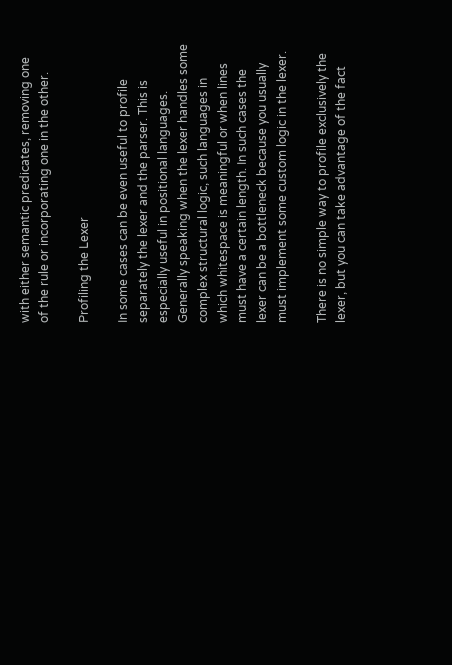with either semantic predicates, removing one of the rule or incorporating one in the other.

Profiling the Lexer

In some cases can be even useful to profile separately the lexer and the parser. This is especially useful in positional languages. Generally speaking when the lexer handles some complex structural logic, such languages in which whitespace is meaningful or when lines must have a certain length. In such cases the lexer can be a bottleneck because you usually must implement some custom logic in the lexer.

There is no simple way to profile exclusively the lexer, but you can take advantage of the fact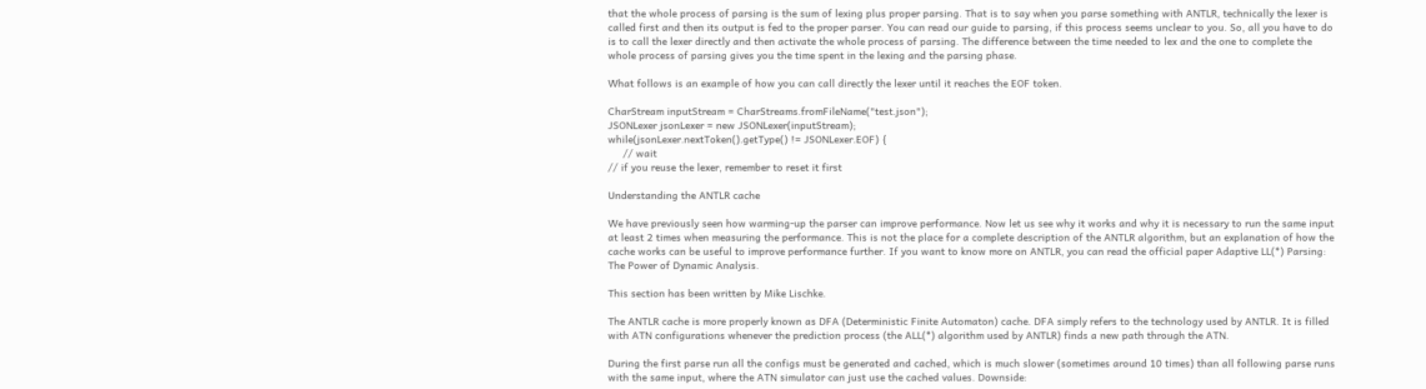that the whole process of parsing is the sum of lexing plus proper parsing. That is to say when you parse something with ANTLR, technically the lexer is called first and then its output is fed to the proper parser. You can read our guide to parsing, if this process seems unclear to you. So, all you have to do is to call the lexer directly and then activate the whole process of parsing. The difference between the time needed to lex and the one to complete the whole process of parsing gives you the time spent in the lexing and the parsing phase.

What follows is an example of how you can call directly the lexer until it reaches the EOF token.

CharStream inputStream = CharStreams.fromFileName("test.json");
JSONLexer jsonLexer = new JSONLexer(inputStream);
while(jsonLexer.nextToken().getType() != JSONLexer.EOF) {
     // wait
// if you reuse the lexer, remember to reset it first

Understanding the ANTLR cache

We have previously seen how warming-up the parser can improve performance. Now let us see why it works and why it is necessary to run the same input at least 2 times when measuring the performance. This is not the place for a complete description of the ANTLR algorithm, but an explanation of how the cache works can be useful to improve performance further. If you want to know more on ANTLR, you can read the official paper Adaptive LL(*) Parsing: The Power of Dynamic Analysis.

This section has been written by Mike Lischke.

The ANTLR cache is more properly known as DFA (Deterministic Finite Automaton) cache. DFA simply refers to the technology used by ANTLR. It is filled with ATN configurations whenever the prediction process (the ALL(*) algorithm used by ANTLR) finds a new path through the ATN.

During the first parse run all the configs must be generated and cached, which is much slower (sometimes around 10 times) than all following parse runs with the same input, where the ATN simulator can just use the cached values. Downside: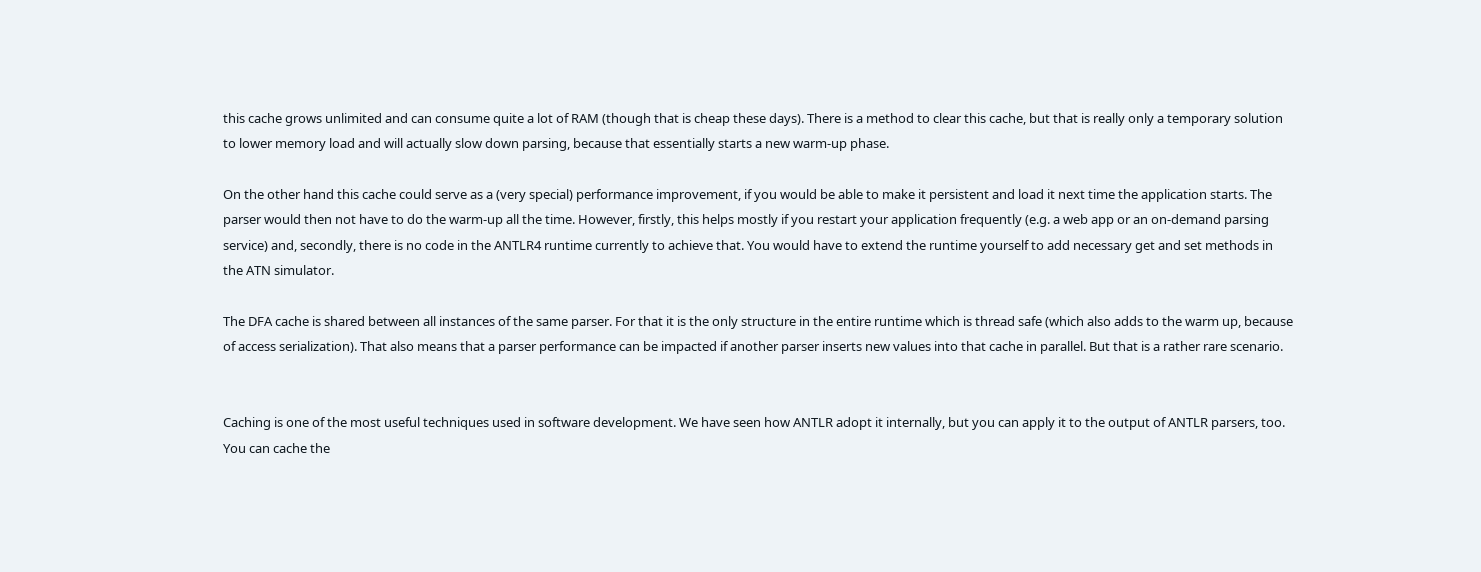this cache grows unlimited and can consume quite a lot of RAM (though that is cheap these days). There is a method to clear this cache, but that is really only a temporary solution to lower memory load and will actually slow down parsing, because that essentially starts a new warm-up phase.

On the other hand this cache could serve as a (very special) performance improvement, if you would be able to make it persistent and load it next time the application starts. The parser would then not have to do the warm-up all the time. However, firstly, this helps mostly if you restart your application frequently (e.g. a web app or an on-demand parsing service) and, secondly, there is no code in the ANTLR4 runtime currently to achieve that. You would have to extend the runtime yourself to add necessary get and set methods in the ATN simulator.

The DFA cache is shared between all instances of the same parser. For that it is the only structure in the entire runtime which is thread safe (which also adds to the warm up, because of access serialization). That also means that a parser performance can be impacted if another parser inserts new values into that cache in parallel. But that is a rather rare scenario.


Caching is one of the most useful techniques used in software development. We have seen how ANTLR adopt it internally, but you can apply it to the output of ANTLR parsers, too. You can cache the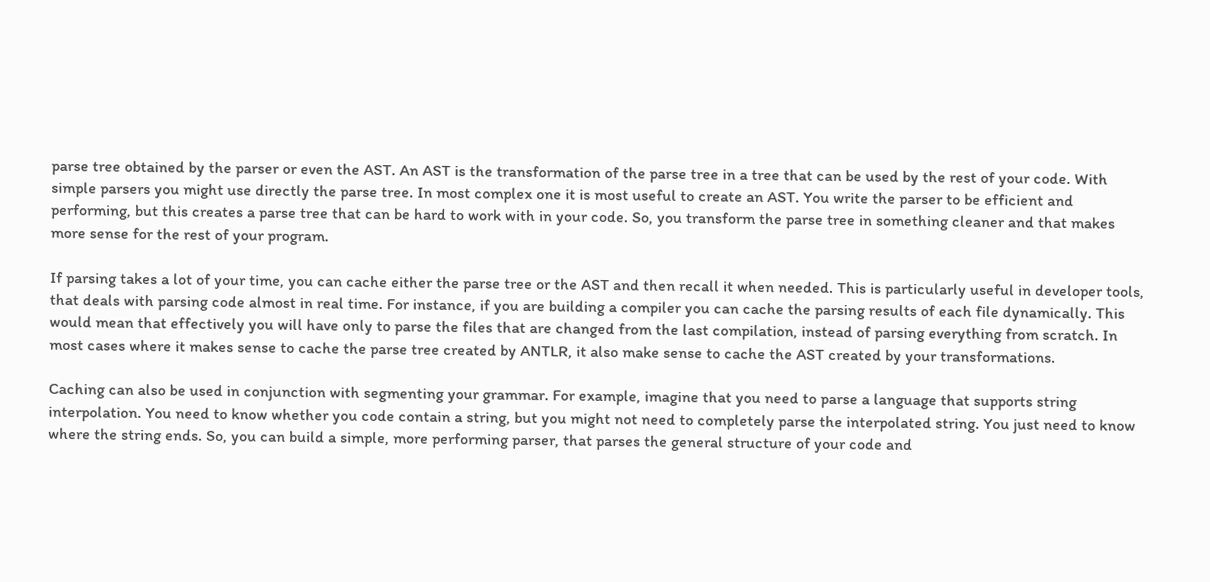parse tree obtained by the parser or even the AST. An AST is the transformation of the parse tree in a tree that can be used by the rest of your code. With simple parsers you might use directly the parse tree. In most complex one it is most useful to create an AST. You write the parser to be efficient and performing, but this creates a parse tree that can be hard to work with in your code. So, you transform the parse tree in something cleaner and that makes more sense for the rest of your program.

If parsing takes a lot of your time, you can cache either the parse tree or the AST and then recall it when needed. This is particularly useful in developer tools, that deals with parsing code almost in real time. For instance, if you are building a compiler you can cache the parsing results of each file dynamically. This would mean that effectively you will have only to parse the files that are changed from the last compilation, instead of parsing everything from scratch. In most cases where it makes sense to cache the parse tree created by ANTLR, it also make sense to cache the AST created by your transformations.

Caching can also be used in conjunction with segmenting your grammar. For example, imagine that you need to parse a language that supports string interpolation. You need to know whether you code contain a string, but you might not need to completely parse the interpolated string. You just need to know where the string ends. So, you can build a simple, more performing parser, that parses the general structure of your code and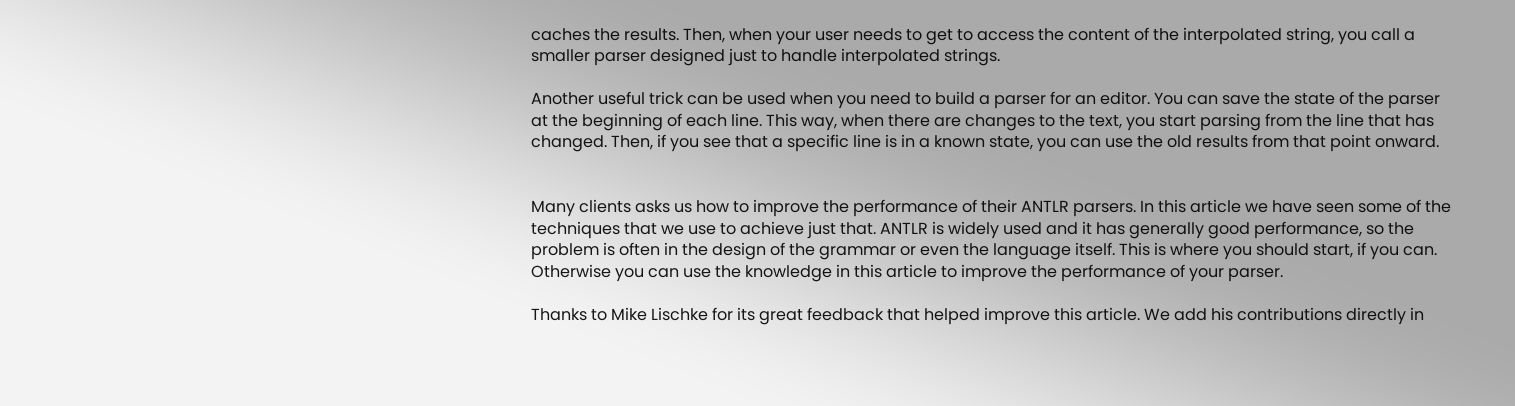caches the results. Then, when your user needs to get to access the content of the interpolated string, you call a smaller parser designed just to handle interpolated strings.

Another useful trick can be used when you need to build a parser for an editor. You can save the state of the parser at the beginning of each line. This way, when there are changes to the text, you start parsing from the line that has changed. Then, if you see that a specific line is in a known state, you can use the old results from that point onward.


Many clients asks us how to improve the performance of their ANTLR parsers. In this article we have seen some of the techniques that we use to achieve just that. ANTLR is widely used and it has generally good performance, so the problem is often in the design of the grammar or even the language itself. This is where you should start, if you can. Otherwise you can use the knowledge in this article to improve the performance of your parser.

Thanks to Mike Lischke for its great feedback that helped improve this article. We add his contributions directly in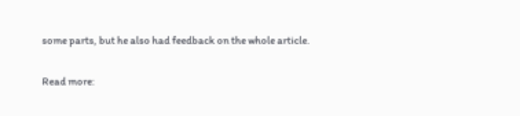some parts, but he also had feedback on the whole article.

Read more: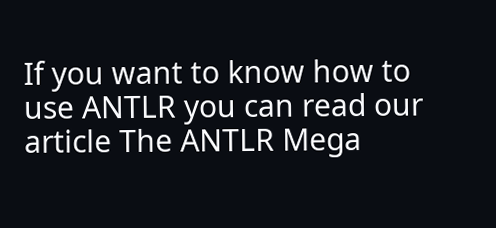If you want to know how to use ANTLR you can read our article The ANTLR Mega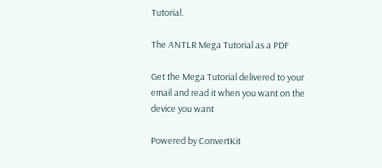Tutorial.

The ANTLR Mega Tutorial as a PDF

Get the Mega Tutorial delivered to your email and read it when you want on the device you want

Powered by ConvertKit